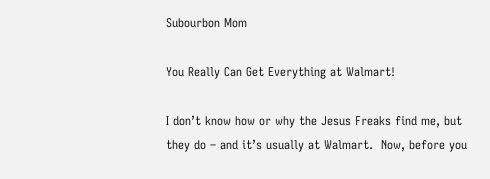Subourbon Mom

You Really Can Get Everything at Walmart!

I don’t know how or why the Jesus Freaks find me, but they do – and it’s usually at Walmart.  Now, before you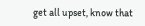get all upset, know that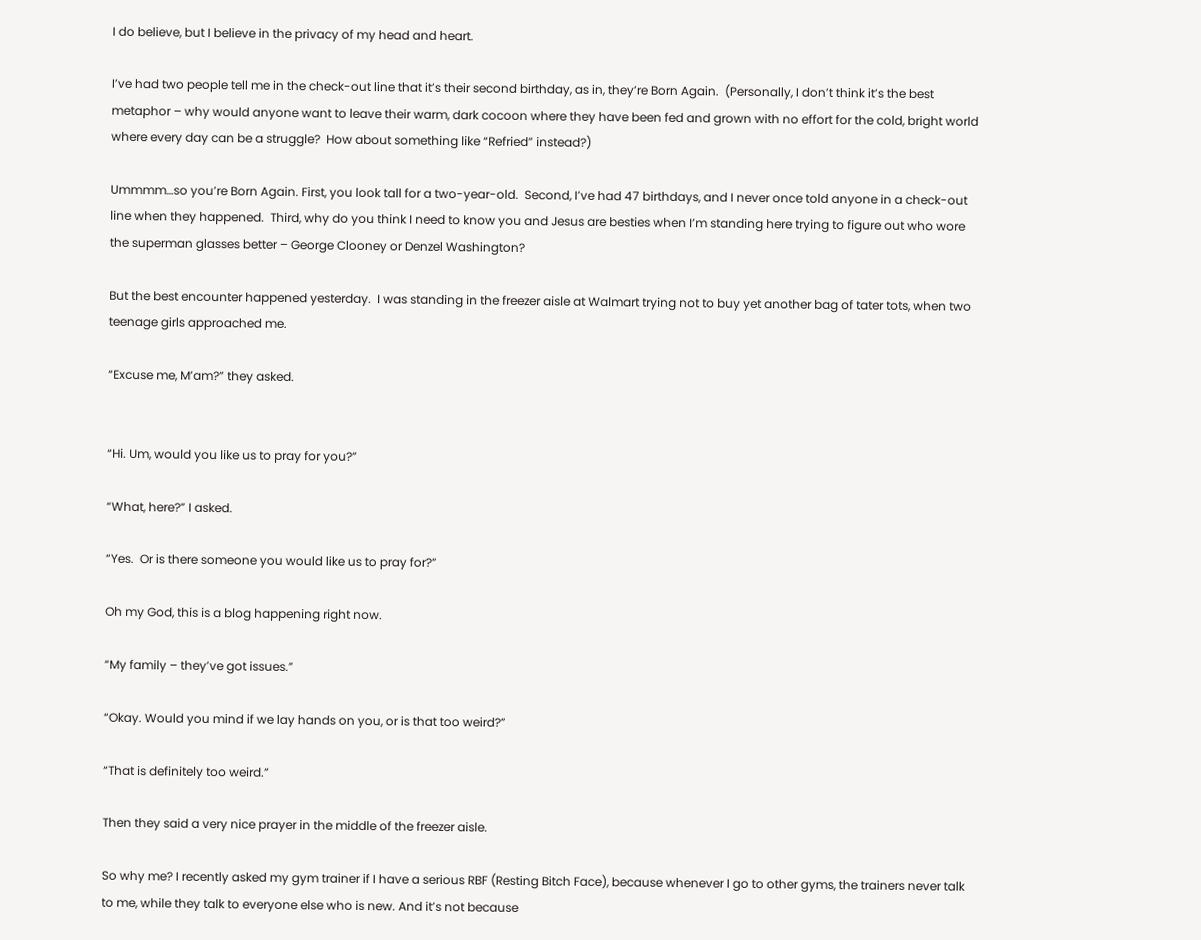I do believe, but I believe in the privacy of my head and heart.

I’ve had two people tell me in the check-out line that it’s their second birthday, as in, they’re Born Again.  (Personally, I don’t think it’s the best metaphor – why would anyone want to leave their warm, dark cocoon where they have been fed and grown with no effort for the cold, bright world where every day can be a struggle?  How about something like “Refried” instead?)

Ummmm…so you’re Born Again. First, you look tall for a two-year-old.  Second, I’ve had 47 birthdays, and I never once told anyone in a check-out line when they happened.  Third, why do you think I need to know you and Jesus are besties when I’m standing here trying to figure out who wore the superman glasses better – George Clooney or Denzel Washington?

But the best encounter happened yesterday.  I was standing in the freezer aisle at Walmart trying not to buy yet another bag of tater tots, when two teenage girls approached me.

“Excuse me, M’am?” they asked.


“Hi. Um, would you like us to pray for you?”

“What, here?” I asked.

“Yes.  Or is there someone you would like us to pray for?”

Oh my God, this is a blog happening right now.

“My family – they’ve got issues.”

“Okay. Would you mind if we lay hands on you, or is that too weird?”

“That is definitely too weird.”

Then they said a very nice prayer in the middle of the freezer aisle.

So why me? I recently asked my gym trainer if I have a serious RBF (Resting Bitch Face), because whenever I go to other gyms, the trainers never talk to me, while they talk to everyone else who is new. And it’s not because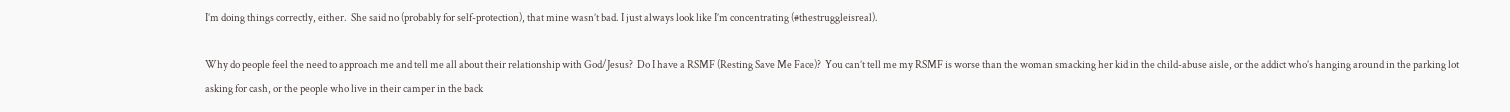I’m doing things correctly, either.  She said no (probably for self-protection), that mine wasn’t bad. I just always look like I’m concentrating (#thestruggleisreal).

Why do people feel the need to approach me and tell me all about their relationship with God/Jesus?  Do I have a RSMF (Resting Save Me Face)?  You can’t tell me my RSMF is worse than the woman smacking her kid in the child-abuse aisle, or the addict who’s hanging around in the parking lot asking for cash, or the people who live in their camper in the back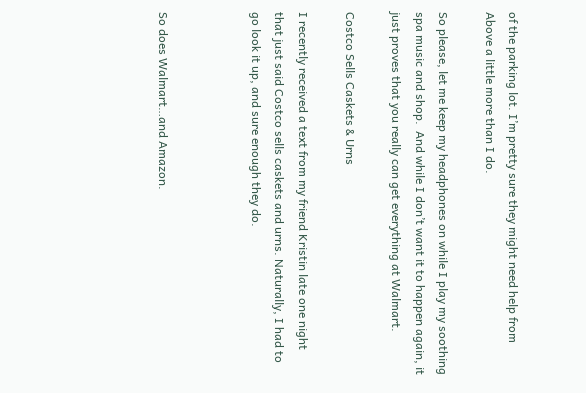of the parking lot. I’m pretty sure they might need help from Above a little more than I do.

So please, let me keep my headphones on while I play my soothing spa music and shop.  And while I don’t want it to happen again, it just proves that you really can get everything at Walmart.

Costco Sells Caskets & Urns

I recently received a text from my friend Kristin late one night that just said Costco sells caskets and urns. Naturally, I had to go look it up, and sure enough they do.



So does Walmart…and Amazon.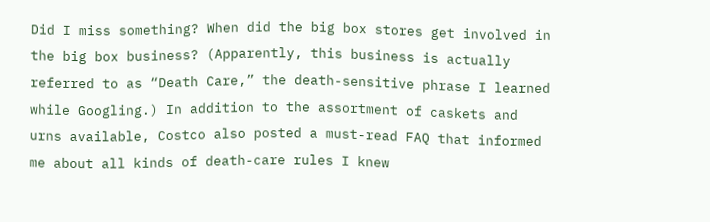Did I miss something? When did the big box stores get involved in the big box business? (Apparently, this business is actually referred to as “Death Care,” the death-sensitive phrase I learned while Googling.) In addition to the assortment of caskets and urns available, Costco also posted a must-read FAQ that informed me about all kinds of death-care rules I knew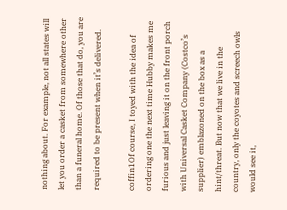nothing about. For example, not all states will let you order a casket from somewhere other than a funeral home. Of those that do, you are required to be present when it’s delivered.

coffin1Of course, I toyed with the idea of ordering one the next time Hubby makes me furious and just leaving it on the front porch with Universal Casket Company (Costco’s supplier) emblazoned on the box as a hint/threat. But now that we live in the country, only the coyotes and screech owls would see it,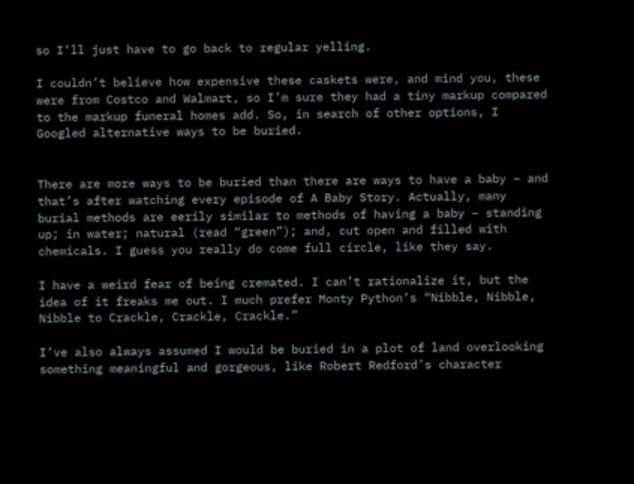so I’ll just have to go back to regular yelling.

I couldn’t believe how expensive these caskets were, and mind you, these were from Costco and Walmart, so I’m sure they had a tiny markup compared to the markup funeral homes add. So, in search of other options, I Googled alternative ways to be buried.


There are more ways to be buried than there are ways to have a baby – and that’s after watching every episode of A Baby Story. Actually, many burial methods are eerily similar to methods of having a baby – standing up; in water; natural (read “green”); and, cut open and filled with chemicals. I guess you really do come full circle, like they say.

I have a weird fear of being cremated. I can’t rationalize it, but the idea of it freaks me out. I much prefer Monty Python’s “Nibble, Nibble, Nibble to Crackle, Crackle, Crackle.”

I’ve also always assumed I would be buried in a plot of land overlooking something meaningful and gorgeous, like Robert Redford’s character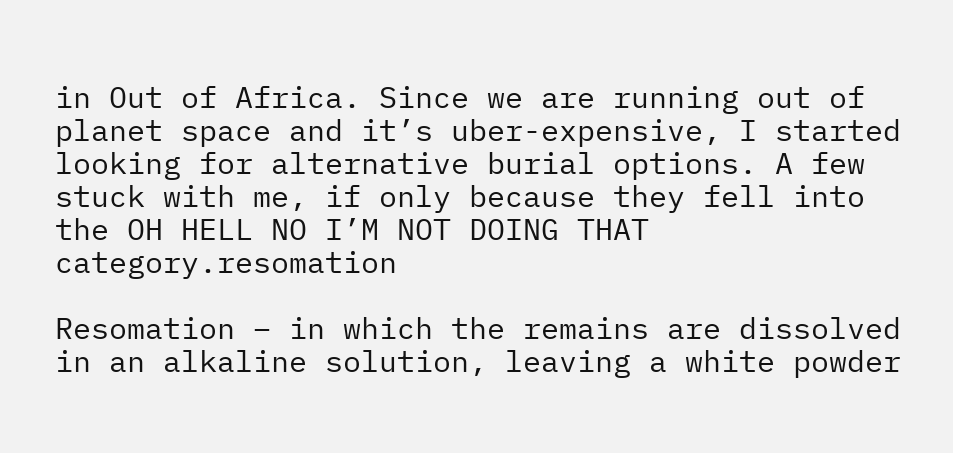in Out of Africa. Since we are running out of planet space and it’s uber-expensive, I started looking for alternative burial options. A few stuck with me, if only because they fell into the OH HELL NO I’M NOT DOING THAT category.resomation

Resomation – in which the remains are dissolved in an alkaline solution, leaving a white powder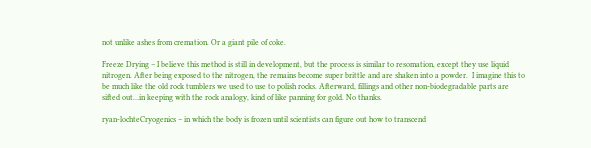not unlike ashes from cremation. Or a giant pile of coke.

Freeze Drying – I believe this method is still in development, but the process is similar to resomation, except they use liquid nitrogen. After being exposed to the nitrogen, the remains become super brittle and are shaken into a powder.  I imagine this to be much like the old rock tumblers we used to use to polish rocks. Afterward, fillings and other non-biodegradable parts are sifted out…in keeping with the rock analogy, kind of like panning for gold. No thanks.

ryan-lochteCryogenics – in which the body is frozen until scientists can figure out how to transcend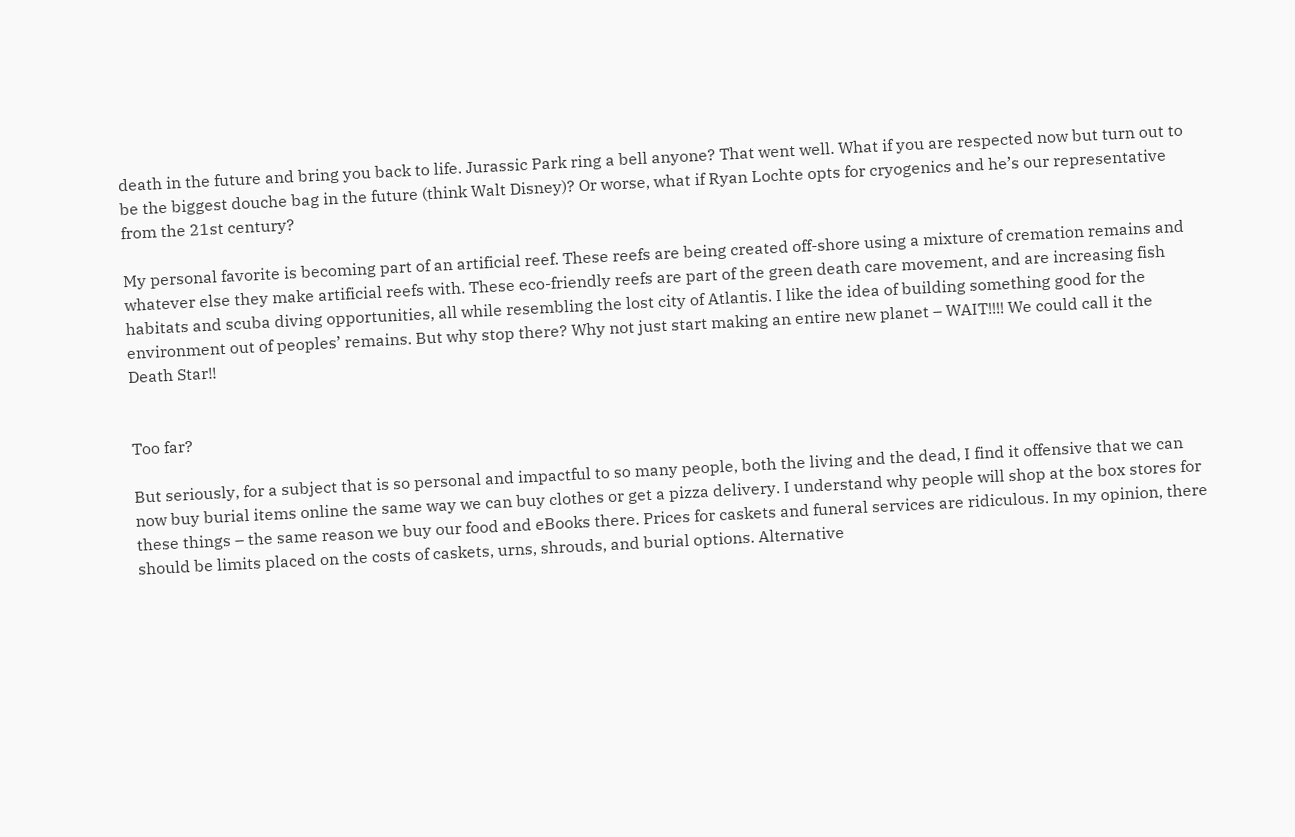death in the future and bring you back to life. Jurassic Park ring a bell anyone? That went well. What if you are respected now but turn out to be the biggest douche bag in the future (think Walt Disney)? Or worse, what if Ryan Lochte opts for cryogenics and he’s our representative from the 21st century?

My personal favorite is becoming part of an artificial reef. These reefs are being created off-shore using a mixture of cremation remains and whatever else they make artificial reefs with. These eco-friendly reefs are part of the green death care movement, and are increasing fish habitats and scuba diving opportunities, all while resembling the lost city of Atlantis. I like the idea of building something good for the environment out of peoples’ remains. But why stop there? Why not just start making an entire new planet – WAIT!!!! We could call it the Death Star!!


Too far?

But seriously, for a subject that is so personal and impactful to so many people, both the living and the dead, I find it offensive that we can now buy burial items online the same way we can buy clothes or get a pizza delivery. I understand why people will shop at the box stores for these things – the same reason we buy our food and eBooks there. Prices for caskets and funeral services are ridiculous. In my opinion, there should be limits placed on the costs of caskets, urns, shrouds, and burial options. Alternative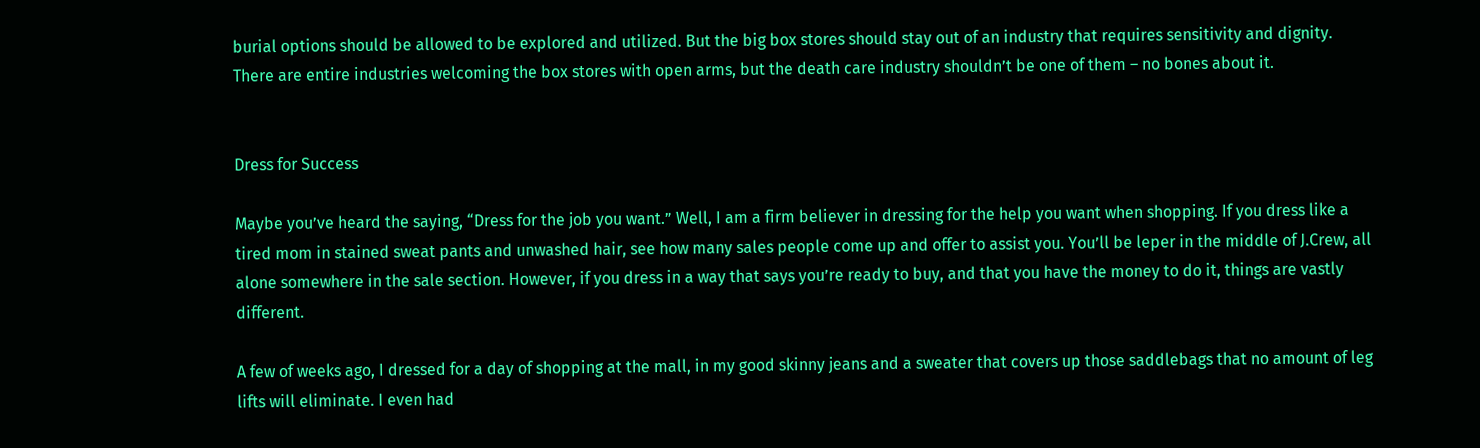burial options should be allowed to be explored and utilized. But the big box stores should stay out of an industry that requires sensitivity and dignity. There are entire industries welcoming the box stores with open arms, but the death care industry shouldn’t be one of them – no bones about it.


Dress for Success

Maybe you’ve heard the saying, “Dress for the job you want.” Well, I am a firm believer in dressing for the help you want when shopping. If you dress like a tired mom in stained sweat pants and unwashed hair, see how many sales people come up and offer to assist you. You’ll be leper in the middle of J.Crew, all alone somewhere in the sale section. However, if you dress in a way that says you’re ready to buy, and that you have the money to do it, things are vastly different.

A few of weeks ago, I dressed for a day of shopping at the mall, in my good skinny jeans and a sweater that covers up those saddlebags that no amount of leg lifts will eliminate. I even had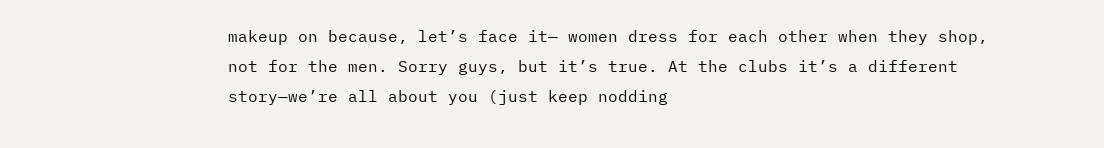makeup on because, let’s face it— women dress for each other when they shop, not for the men. Sorry guys, but it’s true. At the clubs it’s a different story—we’re all about you (just keep nodding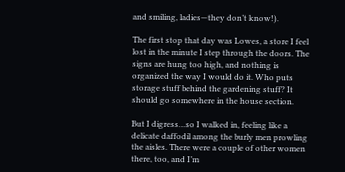and smiling, ladies—they don’t know!).

The first stop that day was Lowes, a store I feel lost in the minute I step through the doors. The signs are hung too high, and nothing is organized the way I would do it. Who puts storage stuff behind the gardening stuff? It should go somewhere in the house section.

But I digress…so I walked in, feeling like a delicate daffodil among the burly men prowling the aisles. There were a couple of other women there, too, and I’m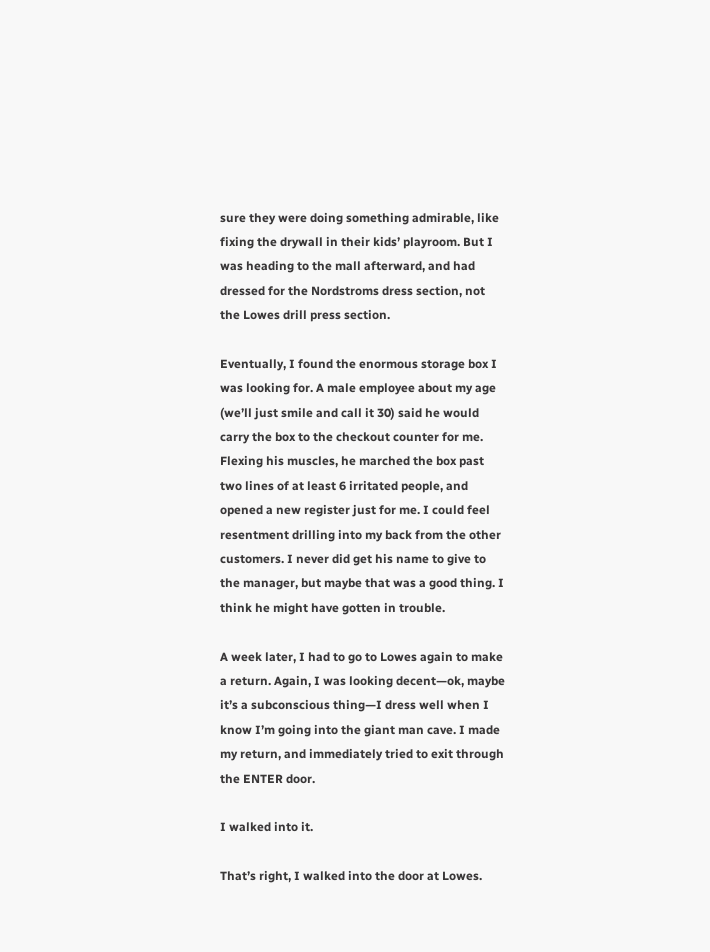sure they were doing something admirable, like fixing the drywall in their kids’ playroom. But I was heading to the mall afterward, and had dressed for the Nordstroms dress section, not the Lowes drill press section.

Eventually, I found the enormous storage box I was looking for. A male employee about my age (we’ll just smile and call it 30) said he would carry the box to the checkout counter for me. Flexing his muscles, he marched the box past two lines of at least 6 irritated people, and opened a new register just for me. I could feel resentment drilling into my back from the other customers. I never did get his name to give to the manager, but maybe that was a good thing. I think he might have gotten in trouble.

A week later, I had to go to Lowes again to make a return. Again, I was looking decent—ok, maybe it’s a subconscious thing—I dress well when I know I’m going into the giant man cave. I made my return, and immediately tried to exit through the ENTER door.

I walked into it.

That’s right, I walked into the door at Lowes.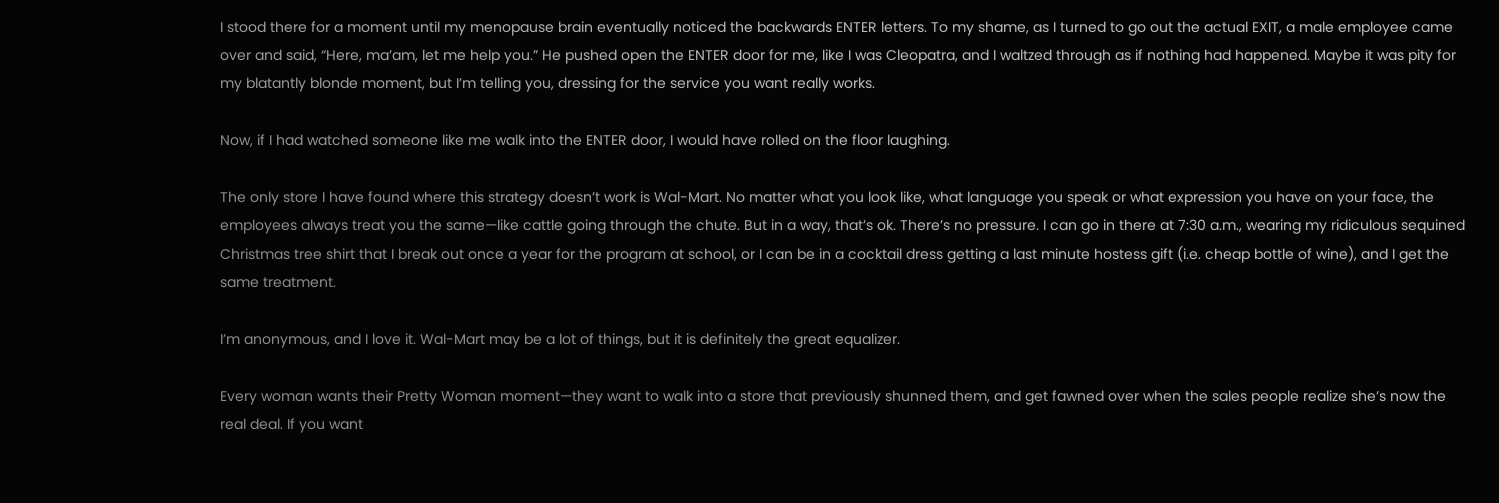I stood there for a moment until my menopause brain eventually noticed the backwards ENTER letters. To my shame, as I turned to go out the actual EXIT, a male employee came over and said, “Here, ma’am, let me help you.” He pushed open the ENTER door for me, like I was Cleopatra, and I waltzed through as if nothing had happened. Maybe it was pity for my blatantly blonde moment, but I’m telling you, dressing for the service you want really works.

Now, if I had watched someone like me walk into the ENTER door, I would have rolled on the floor laughing.

The only store I have found where this strategy doesn’t work is Wal-Mart. No matter what you look like, what language you speak or what expression you have on your face, the employees always treat you the same—like cattle going through the chute. But in a way, that’s ok. There’s no pressure. I can go in there at 7:30 a.m., wearing my ridiculous sequined Christmas tree shirt that I break out once a year for the program at school, or I can be in a cocktail dress getting a last minute hostess gift (i.e. cheap bottle of wine), and I get the same treatment.

I’m anonymous, and I love it. Wal-Mart may be a lot of things, but it is definitely the great equalizer.

Every woman wants their Pretty Woman moment—they want to walk into a store that previously shunned them, and get fawned over when the sales people realize she’s now the real deal. If you want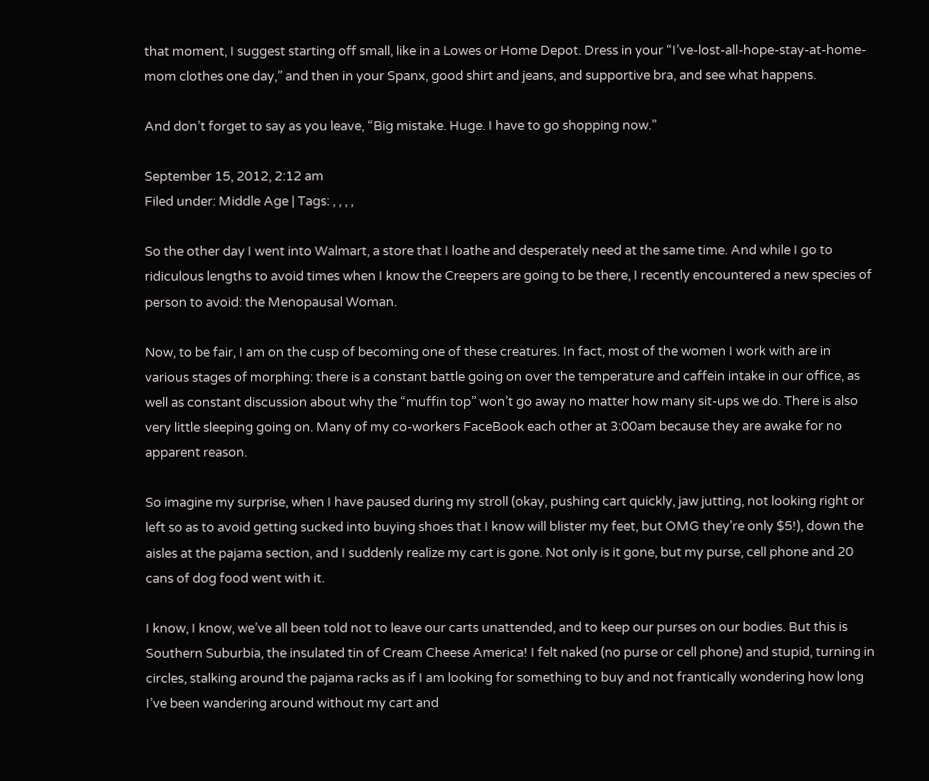that moment, I suggest starting off small, like in a Lowes or Home Depot. Dress in your “I’ve-lost-all-hope-stay-at-home-mom clothes one day,” and then in your Spanx, good shirt and jeans, and supportive bra, and see what happens.

And don’t forget to say as you leave, “Big mistake. Huge. I have to go shopping now.”

September 15, 2012, 2:12 am
Filed under: Middle Age | Tags: , , , ,

So the other day I went into Walmart, a store that I loathe and desperately need at the same time. And while I go to ridiculous lengths to avoid times when I know the Creepers are going to be there, I recently encountered a new species of person to avoid: the Menopausal Woman.

Now, to be fair, I am on the cusp of becoming one of these creatures. In fact, most of the women I work with are in various stages of morphing: there is a constant battle going on over the temperature and caffein intake in our office, as well as constant discussion about why the “muffin top” won’t go away no matter how many sit-ups we do. There is also very little sleeping going on. Many of my co-workers FaceBook each other at 3:00am because they are awake for no apparent reason.

So imagine my surprise, when I have paused during my stroll (okay, pushing cart quickly, jaw jutting, not looking right or left so as to avoid getting sucked into buying shoes that I know will blister my feet, but OMG they’re only $5!), down the aisles at the pajama section, and I suddenly realize my cart is gone. Not only is it gone, but my purse, cell phone and 20 cans of dog food went with it.

I know, I know, we’ve all been told not to leave our carts unattended, and to keep our purses on our bodies. But this is Southern Suburbia, the insulated tin of Cream Cheese America! I felt naked (no purse or cell phone) and stupid, turning in circles, stalking around the pajama racks as if I am looking for something to buy and not frantically wondering how long I’ve been wandering around without my cart and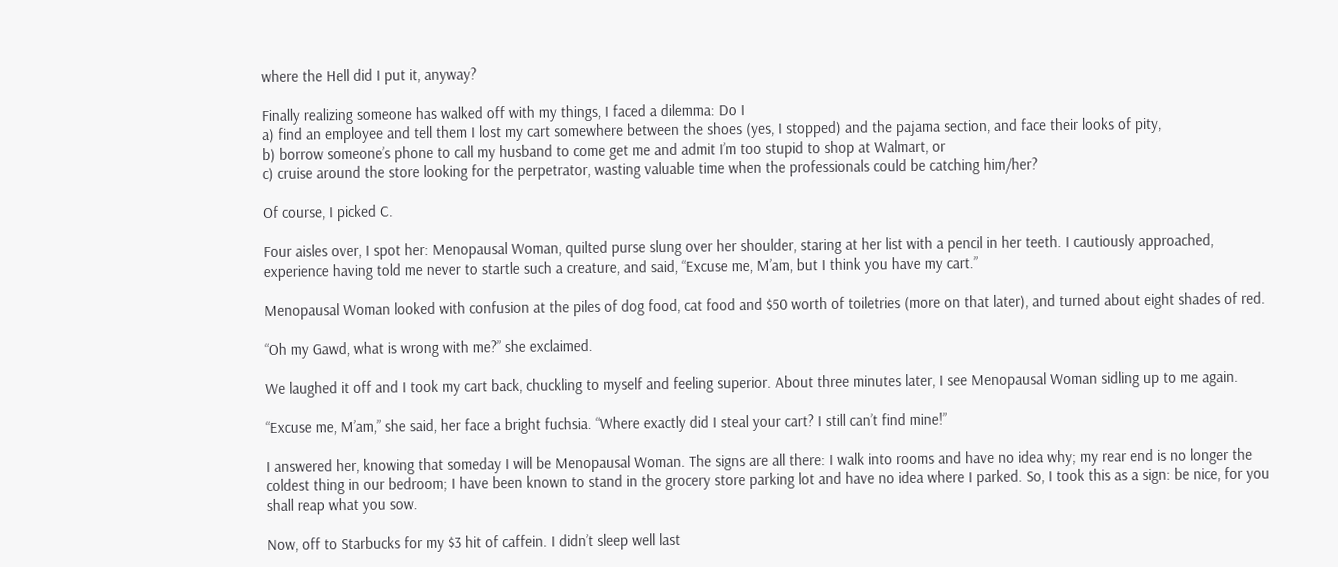where the Hell did I put it, anyway?

Finally realizing someone has walked off with my things, I faced a dilemma: Do I
a) find an employee and tell them I lost my cart somewhere between the shoes (yes, I stopped) and the pajama section, and face their looks of pity,
b) borrow someone’s phone to call my husband to come get me and admit I’m too stupid to shop at Walmart, or
c) cruise around the store looking for the perpetrator, wasting valuable time when the professionals could be catching him/her?

Of course, I picked C.

Four aisles over, I spot her: Menopausal Woman, quilted purse slung over her shoulder, staring at her list with a pencil in her teeth. I cautiously approached, experience having told me never to startle such a creature, and said, “Excuse me, M’am, but I think you have my cart.”

Menopausal Woman looked with confusion at the piles of dog food, cat food and $50 worth of toiletries (more on that later), and turned about eight shades of red.

“Oh my Gawd, what is wrong with me?” she exclaimed.

We laughed it off and I took my cart back, chuckling to myself and feeling superior. About three minutes later, I see Menopausal Woman sidling up to me again.

“Excuse me, M’am,” she said, her face a bright fuchsia. “Where exactly did I steal your cart? I still can’t find mine!”

I answered her, knowing that someday I will be Menopausal Woman. The signs are all there: I walk into rooms and have no idea why; my rear end is no longer the coldest thing in our bedroom; I have been known to stand in the grocery store parking lot and have no idea where I parked. So, I took this as a sign: be nice, for you shall reap what you sow.

Now, off to Starbucks for my $3 hit of caffein. I didn’t sleep well last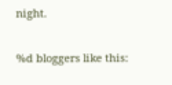night.

%d bloggers like this: